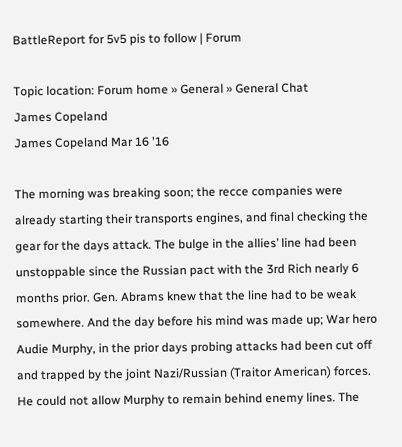BattleReport for 5v5 pis to follow | Forum

Topic location: Forum home » General » General Chat
James Copeland
James Copeland Mar 16 '16

The morning was breaking soon; the recce companies were already starting their transports engines, and final checking the gear for the days attack. The bulge in the allies’ line had been unstoppable since the Russian pact with the 3rd Rich nearly 6 months prior. Gen. Abrams knew that the line had to be weak somewhere. And the day before his mind was made up; War hero Audie Murphy, in the prior days probing attacks had been cut off and trapped by the joint Nazi/Russian (Traitor American) forces. He could not allow Murphy to remain behind enemy lines. The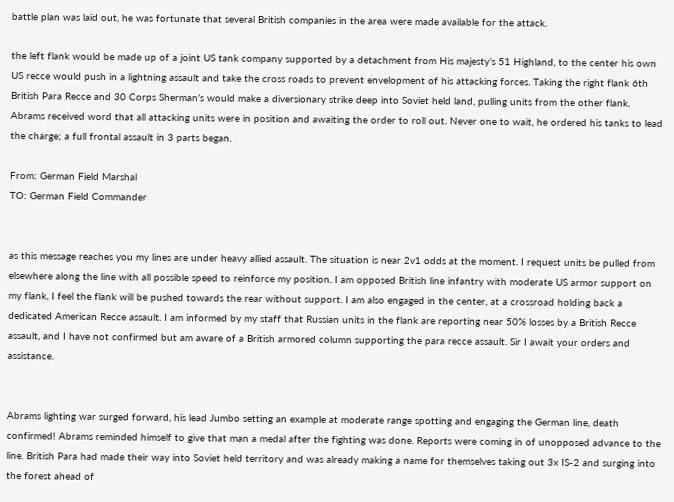battle plan was laid out, he was fortunate that several British companies in the area were made available for the attack.

the left flank would be made up of a joint US tank company supported by a detachment from His majesty’s 51 Highland, to the center his own US recce would push in a lightning assault and take the cross roads to prevent envelopment of his attacking forces. Taking the right flank 6th British Para Recce and 30 Corps Sherman’s would make a diversionary strike deep into Soviet held land, pulling units from the other flank.
Abrams received word that all attacking units were in position and awaiting the order to roll out. Never one to wait, he ordered his tanks to lead the charge; a full frontal assault in 3 parts began.

From: German Field Marshal
TO: German Field Commander


as this message reaches you my lines are under heavy allied assault. The situation is near 2v1 odds at the moment. I request units be pulled from elsewhere along the line with all possible speed to reinforce my position. I am opposed British line infantry with moderate US armor support on my flank, I feel the flank will be pushed towards the rear without support. I am also engaged in the center, at a crossroad holding back a dedicated American Recce assault. I am informed by my staff that Russian units in the flank are reporting near 50% losses by a British Recce assault, and I have not confirmed but am aware of a British armored column supporting the para recce assault. Sir I await your orders and assistance.


Abrams lighting war surged forward, his lead Jumbo setting an example at moderate range spotting and engaging the German line, death confirmed! Abrams reminded himself to give that man a medal after the fighting was done. Reports were coming in of unopposed advance to the line. British Para had made their way into Soviet held territory and was already making a name for themselves taking out 3x IS-2 and surging into the forest ahead of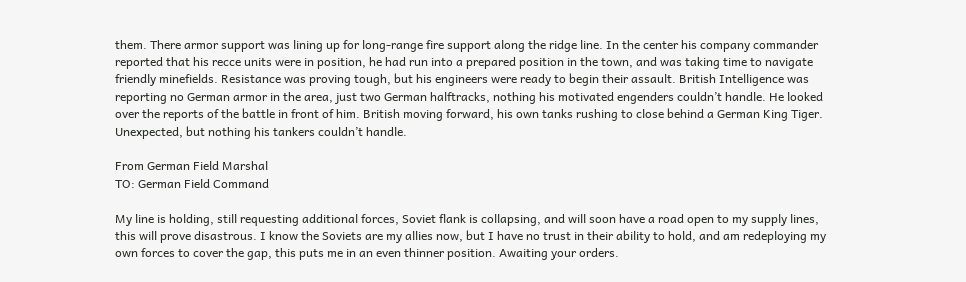them. There armor support was lining up for long-range fire support along the ridge line. In the center his company commander reported that his recce units were in position, he had run into a prepared position in the town, and was taking time to navigate friendly minefields. Resistance was proving tough, but his engineers were ready to begin their assault. British Intelligence was reporting no German armor in the area, just two German halftracks, nothing his motivated engenders couldn’t handle. He looked over the reports of the battle in front of him. British moving forward, his own tanks rushing to close behind a German King Tiger. Unexpected, but nothing his tankers couldn’t handle.

From German Field Marshal
TO: German Field Command

My line is holding, still requesting additional forces, Soviet flank is collapsing, and will soon have a road open to my supply lines, this will prove disastrous. I know the Soviets are my allies now, but I have no trust in their ability to hold, and am redeploying my own forces to cover the gap, this puts me in an even thinner position. Awaiting your orders.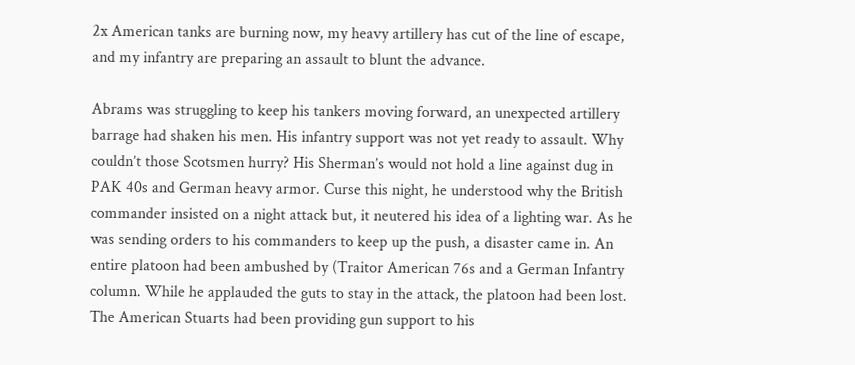2x American tanks are burning now, my heavy artillery has cut of the line of escape, and my infantry are preparing an assault to blunt the advance.

Abrams was struggling to keep his tankers moving forward, an unexpected artillery barrage had shaken his men. His infantry support was not yet ready to assault. Why couldn’t those Scotsmen hurry? His Sherman’s would not hold a line against dug in PAK 40s and German heavy armor. Curse this night, he understood why the British commander insisted on a night attack but, it neutered his idea of a lighting war. As he was sending orders to his commanders to keep up the push, a disaster came in. An entire platoon had been ambushed by (Traitor American 76s and a German Infantry column. While he applauded the guts to stay in the attack, the platoon had been lost. The American Stuarts had been providing gun support to his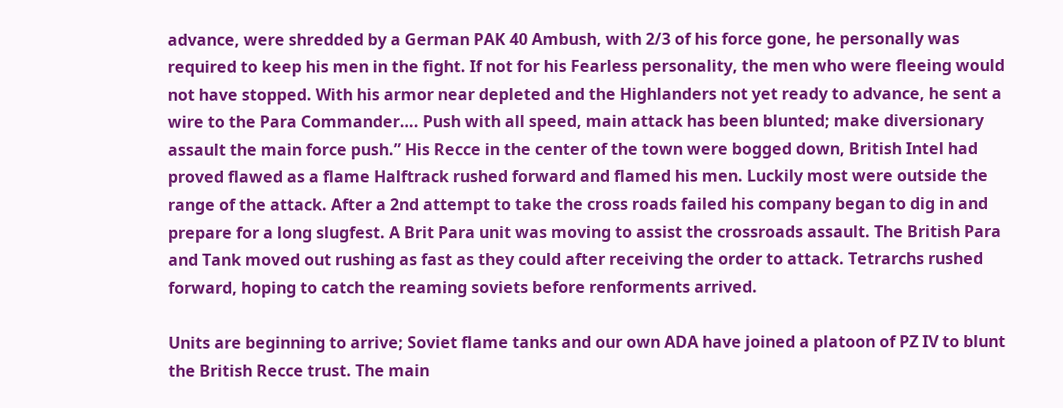advance, were shredded by a German PAK 40 Ambush, with 2/3 of his force gone, he personally was required to keep his men in the fight. If not for his Fearless personality, the men who were fleeing would not have stopped. With his armor near depleted and the Highlanders not yet ready to advance, he sent a wire to the Para Commander…. Push with all speed, main attack has been blunted; make diversionary assault the main force push.” His Recce in the center of the town were bogged down, British Intel had proved flawed as a flame Halftrack rushed forward and flamed his men. Luckily most were outside the range of the attack. After a 2nd attempt to take the cross roads failed his company began to dig in and prepare for a long slugfest. A Brit Para unit was moving to assist the crossroads assault. The British Para and Tank moved out rushing as fast as they could after receiving the order to attack. Tetrarchs rushed forward, hoping to catch the reaming soviets before renforments arrived.

Units are beginning to arrive; Soviet flame tanks and our own ADA have joined a platoon of PZ IV to blunt the British Recce trust. The main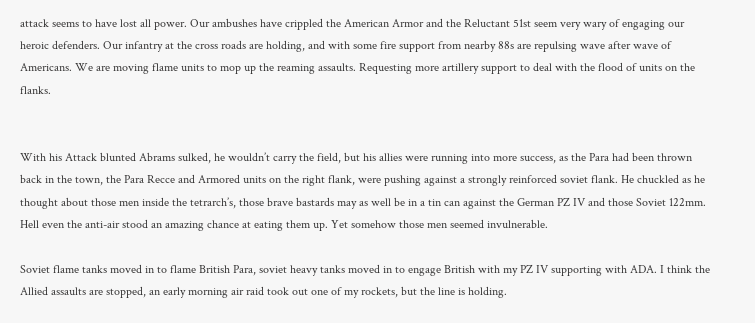attack seems to have lost all power. Our ambushes have crippled the American Armor and the Reluctant 51st seem very wary of engaging our heroic defenders. Our infantry at the cross roads are holding, and with some fire support from nearby 88s are repulsing wave after wave of Americans. We are moving flame units to mop up the reaming assaults. Requesting more artillery support to deal with the flood of units on the flanks.


With his Attack blunted Abrams sulked, he wouldn’t carry the field, but his allies were running into more success, as the Para had been thrown back in the town, the Para Recce and Armored units on the right flank, were pushing against a strongly reinforced soviet flank. He chuckled as he thought about those men inside the tetrarch’s, those brave bastards may as well be in a tin can against the German PZ IV and those Soviet 122mm. Hell even the anti-air stood an amazing chance at eating them up. Yet somehow those men seemed invulnerable.

Soviet flame tanks moved in to flame British Para, soviet heavy tanks moved in to engage British with my PZ IV supporting with ADA. I think the Allied assaults are stopped, an early morning air raid took out one of my rockets, but the line is holding.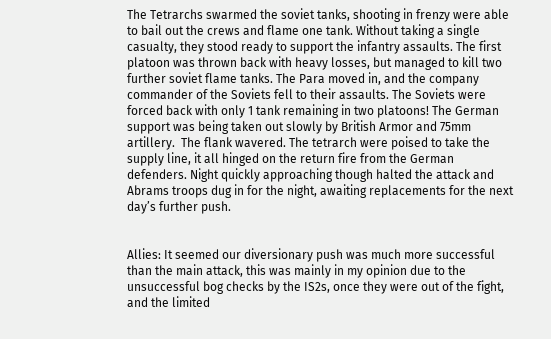The Tetrarchs swarmed the soviet tanks, shooting in frenzy were able to bail out the crews and flame one tank. Without taking a single casualty, they stood ready to support the infantry assaults. The first platoon was thrown back with heavy losses, but managed to kill two further soviet flame tanks. The Para moved in, and the company commander of the Soviets fell to their assaults. The Soviets were forced back with only 1 tank remaining in two platoons! The German support was being taken out slowly by British Armor and 75mm artillery.  The flank wavered. The tetrarch were poised to take the supply line, it all hinged on the return fire from the German defenders. Night quickly approaching though halted the attack and Abrams troops dug in for the night, awaiting replacements for the next day’s further push.


Allies: It seemed our diversionary push was much more successful than the main attack, this was mainly in my opinion due to the unsuccessful bog checks by the IS2s, once they were out of the fight, and the limited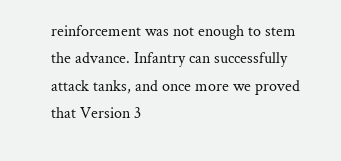reinforcement was not enough to stem the advance. Infantry can successfully attack tanks, and once more we proved that Version 3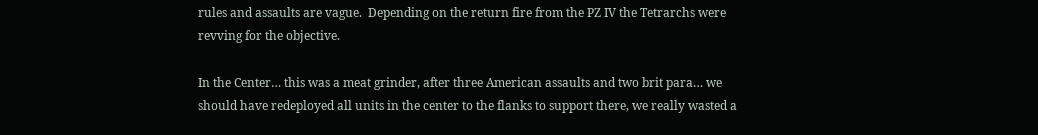rules and assaults are vague.  Depending on the return fire from the PZ IV the Tetrarchs were revving for the objective.

In the Center… this was a meat grinder, after three American assaults and two brit para… we should have redeployed all units in the center to the flanks to support there, we really wasted a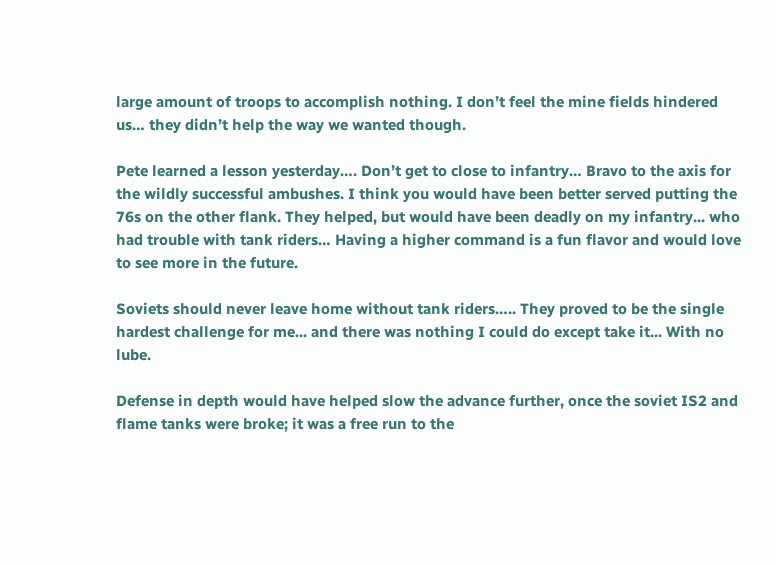large amount of troops to accomplish nothing. I don’t feel the mine fields hindered us… they didn’t help the way we wanted though.

Pete learned a lesson yesterday…. Don’t get to close to infantry… Bravo to the axis for the wildly successful ambushes. I think you would have been better served putting the 76s on the other flank. They helped, but would have been deadly on my infantry... who had trouble with tank riders… Having a higher command is a fun flavor and would love to see more in the future.

Soviets should never leave home without tank riders….. They proved to be the single hardest challenge for me... and there was nothing I could do except take it... With no lube.

Defense in depth would have helped slow the advance further, once the soviet IS2 and flame tanks were broke; it was a free run to the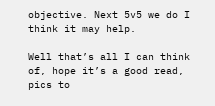objective. Next 5v5 we do I think it may help.

Well that’s all I can think of, hope it’s a good read, pics to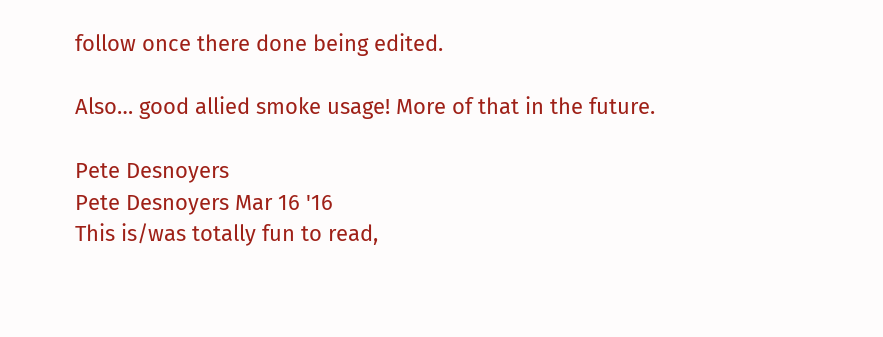follow once there done being edited.

Also… good allied smoke usage! More of that in the future.

Pete Desnoyers
Pete Desnoyers Mar 16 '16
This is/was totally fun to read,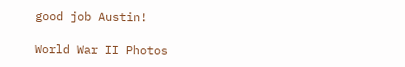good job Austin!

World War II Photos